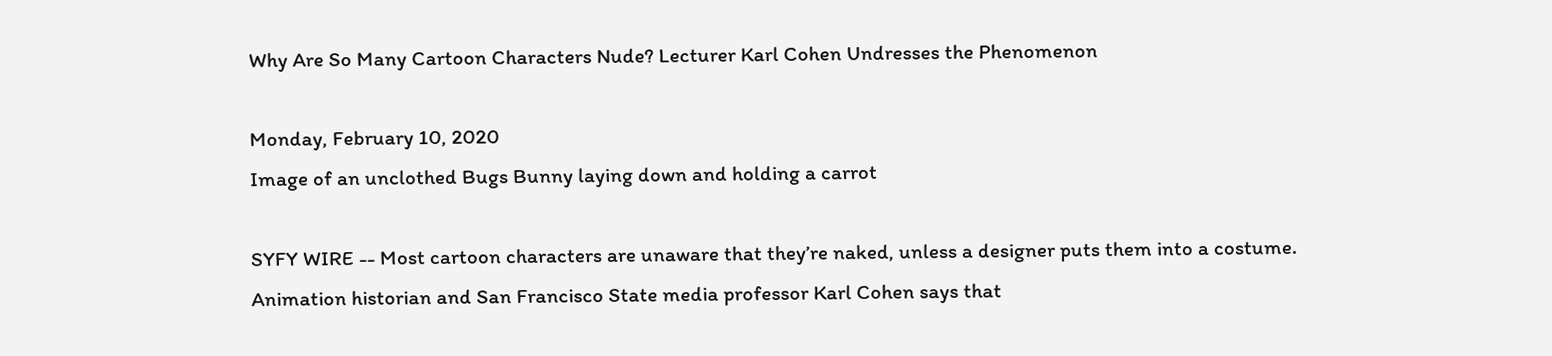Why Are So Many Cartoon Characters Nude? Lecturer Karl Cohen Undresses the Phenomenon

Monday, February 10, 2020
Image of an unclothed Bugs Bunny laying down and holding a carrot

SYFY WIRE -- Most cartoon characters are unaware that they’re naked, unless a designer puts them into a costume. Animation historian and San Francisco State media professor Karl Cohen says that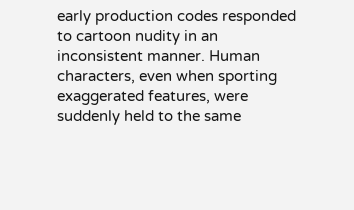early production codes responded to cartoon nudity in an inconsistent manner. Human characters, even when sporting exaggerated features, were suddenly held to the same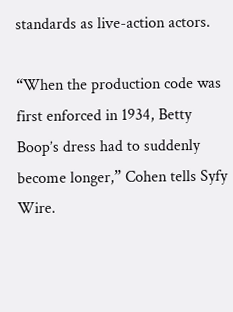standards as live-action actors.

“When the production code was first enforced in 1934, Betty Boop’s dress had to suddenly become longer,” Cohen tells Syfy Wire.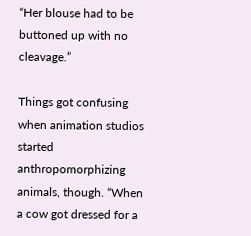“Her blouse had to be buttoned up with no cleavage.”

Things got confusing when animation studios started anthropomorphizing animals, though. “When a cow got dressed for a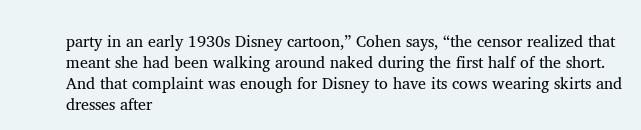party in an early 1930s Disney cartoon,” Cohen says, “the censor realized that meant she had been walking around naked during the first half of the short. And that complaint was enough for Disney to have its cows wearing skirts and dresses after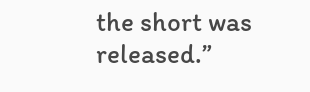the short was released.”